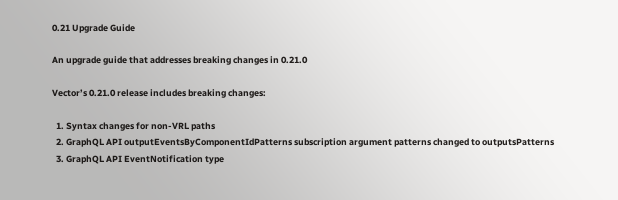0.21 Upgrade Guide

An upgrade guide that addresses breaking changes in 0.21.0

Vector’s 0.21.0 release includes breaking changes:

  1. Syntax changes for non-VRL paths
  2. GraphQL API outputEventsByComponentIdPatterns subscription argument patterns changed to outputsPatterns
  3. GraphQL API EventNotification type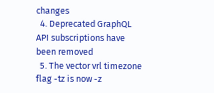changes
  4. Deprecated GraphQL API subscriptions have been removed
  5. The vector vrl timezone flag -tz is now -z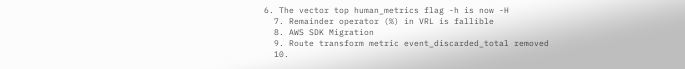6. The vector top human_metrics flag -h is now -H
  7. Remainder operator (%) in VRL is fallible
  8. AWS SDK Migration
  9. Route transform metric event_discarded_total removed
  10.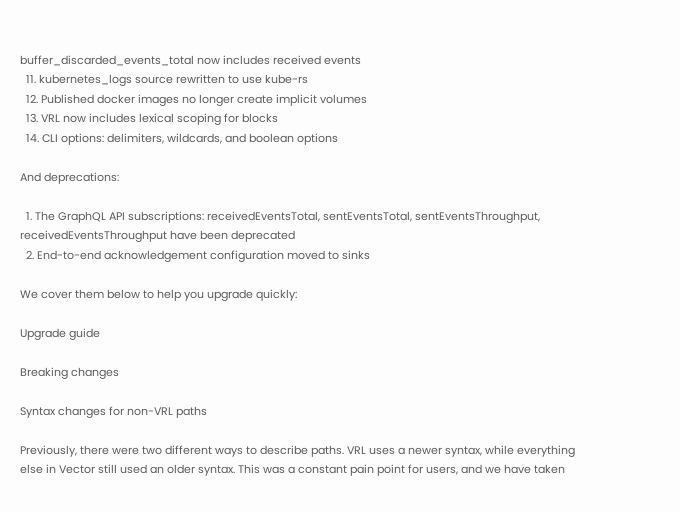buffer_discarded_events_total now includes received events
  11. kubernetes_logs source rewritten to use kube-rs
  12. Published docker images no longer create implicit volumes
  13. VRL now includes lexical scoping for blocks
  14. CLI options: delimiters, wildcards, and boolean options

And deprecations:

  1. The GraphQL API subscriptions: receivedEventsTotal, sentEventsTotal, sentEventsThroughput, receivedEventsThroughput have been deprecated
  2. End-to-end acknowledgement configuration moved to sinks

We cover them below to help you upgrade quickly:

Upgrade guide

Breaking changes

Syntax changes for non-VRL paths

Previously, there were two different ways to describe paths. VRL uses a newer syntax, while everything else in Vector still used an older syntax. This was a constant pain point for users, and we have taken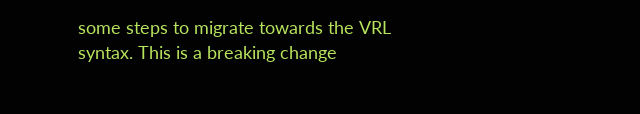some steps to migrate towards the VRL syntax. This is a breaking change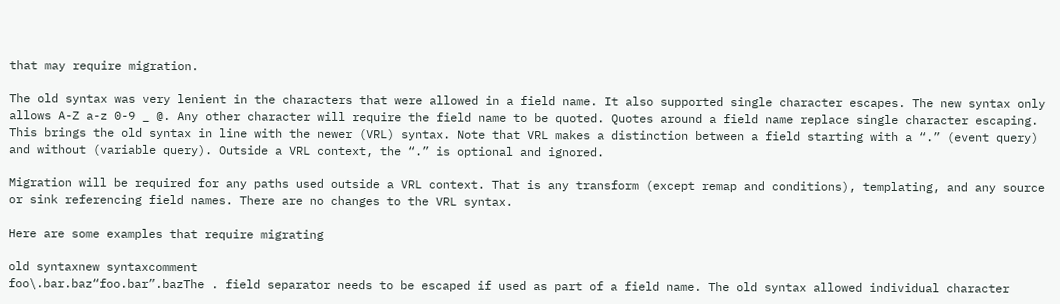that may require migration.

The old syntax was very lenient in the characters that were allowed in a field name. It also supported single character escapes. The new syntax only allows A-Z a-z 0-9 _ @. Any other character will require the field name to be quoted. Quotes around a field name replace single character escaping. This brings the old syntax in line with the newer (VRL) syntax. Note that VRL makes a distinction between a field starting with a “.” (event query) and without (variable query). Outside a VRL context, the “.” is optional and ignored.

Migration will be required for any paths used outside a VRL context. That is any transform (except remap and conditions), templating, and any source or sink referencing field names. There are no changes to the VRL syntax.

Here are some examples that require migrating

old syntaxnew syntaxcomment
foo\.bar.baz“foo.bar”.bazThe . field separator needs to be escaped if used as part of a field name. The old syntax allowed individual character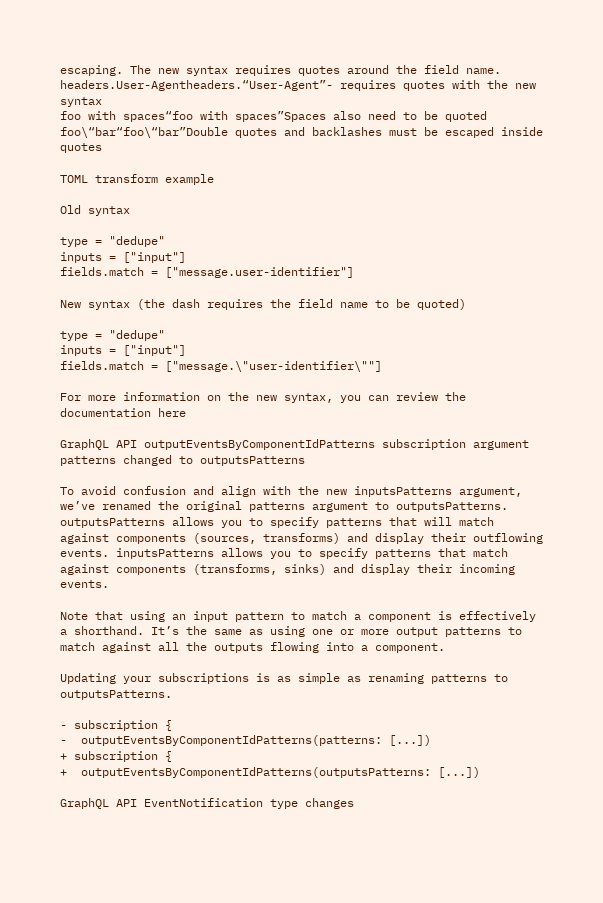escaping. The new syntax requires quotes around the field name.
headers.User-Agentheaders.“User-Agent”- requires quotes with the new syntax
foo with spaces“foo with spaces”Spaces also need to be quoted
foo\“bar“foo\“bar”Double quotes and backlashes must be escaped inside quotes

TOML transform example

Old syntax

type = "dedupe"
inputs = ["input"]
fields.match = ["message.user-identifier"]

New syntax (the dash requires the field name to be quoted)

type = "dedupe"
inputs = ["input"]
fields.match = ["message.\"user-identifier\""]

For more information on the new syntax, you can review the documentation here

GraphQL API outputEventsByComponentIdPatterns subscription argument patterns changed to outputsPatterns

To avoid confusion and align with the new inputsPatterns argument, we’ve renamed the original patterns argument to outputsPatterns. outputsPatterns allows you to specify patterns that will match against components (sources, transforms) and display their outflowing events. inputsPatterns allows you to specify patterns that match against components (transforms, sinks) and display their incoming events.

Note that using an input pattern to match a component is effectively a shorthand. It’s the same as using one or more output patterns to match against all the outputs flowing into a component.

Updating your subscriptions is as simple as renaming patterns to outputsPatterns.

- subscription {
-  outputEventsByComponentIdPatterns(patterns: [...])
+ subscription {
+  outputEventsByComponentIdPatterns(outputsPatterns: [...])

GraphQL API EventNotification type changes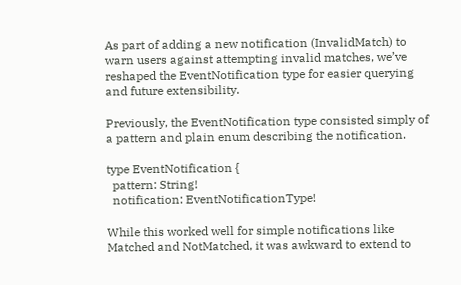As part of adding a new notification (InvalidMatch) to warn users against attempting invalid matches, we’ve reshaped the EventNotification type for easier querying and future extensibility.

Previously, the EventNotification type consisted simply of a pattern and plain enum describing the notification.

type EventNotification {
  pattern: String!
  notification: EventNotificationType!

While this worked well for simple notifications like Matched and NotMatched, it was awkward to extend to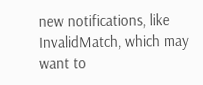new notifications, like InvalidMatch, which may want to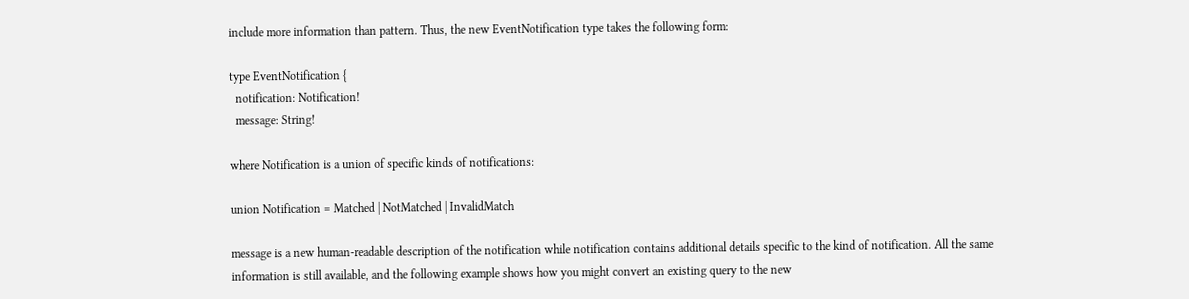include more information than pattern. Thus, the new EventNotification type takes the following form:

type EventNotification {
  notification: Notification!
  message: String!

where Notification is a union of specific kinds of notifications:

union Notification = Matched | NotMatched | InvalidMatch

message is a new human-readable description of the notification while notification contains additional details specific to the kind of notification. All the same information is still available, and the following example shows how you might convert an existing query to the new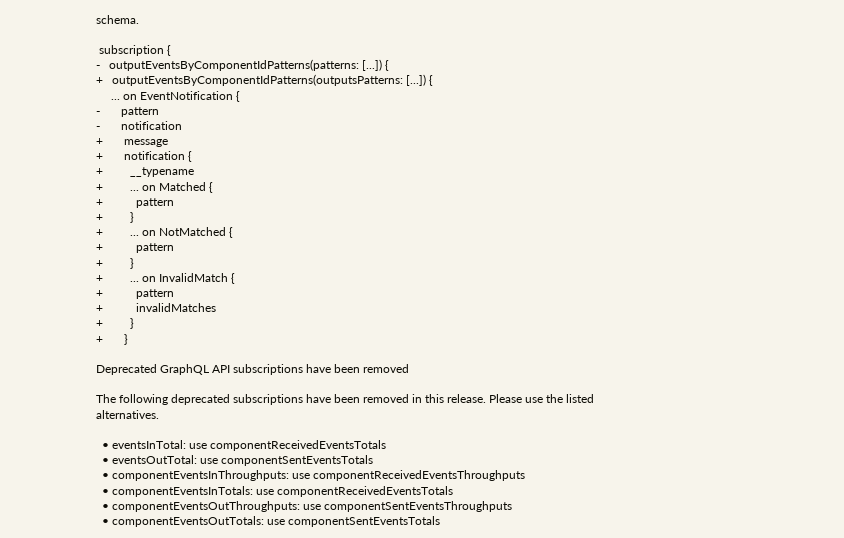schema.

 subscription {
-   outputEventsByComponentIdPatterns(patterns: [...]) {
+   outputEventsByComponentIdPatterns(outputsPatterns: [...]) {
     ... on EventNotification {
-       pattern
-       notification
+       message
+       notification {
+         __typename
+         ... on Matched {
+           pattern
+         }
+         ... on NotMatched {
+           pattern
+         }
+         ... on InvalidMatch {
+           pattern
+           invalidMatches
+         }
+       }

Deprecated GraphQL API subscriptions have been removed

The following deprecated subscriptions have been removed in this release. Please use the listed alternatives.

  • eventsInTotal: use componentReceivedEventsTotals
  • eventsOutTotal: use componentSentEventsTotals
  • componentEventsInThroughputs: use componentReceivedEventsThroughputs
  • componentEventsInTotals: use componentReceivedEventsTotals
  • componentEventsOutThroughputs: use componentSentEventsThroughputs
  • componentEventsOutTotals: use componentSentEventsTotals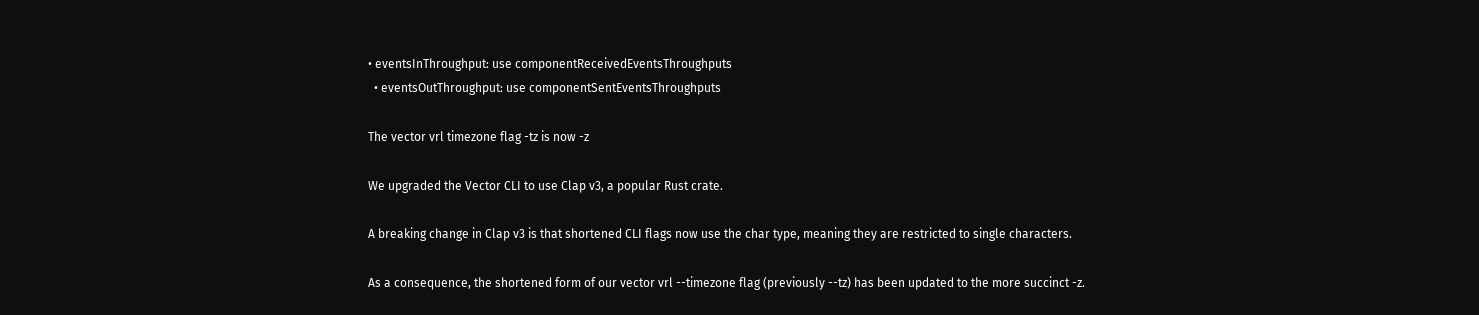• eventsInThroughput: use componentReceivedEventsThroughputs
  • eventsOutThroughput: use componentSentEventsThroughputs

The vector vrl timezone flag -tz is now -z

We upgraded the Vector CLI to use Clap v3, a popular Rust crate.

A breaking change in Clap v3 is that shortened CLI flags now use the char type, meaning they are restricted to single characters.

As a consequence, the shortened form of our vector vrl --timezone flag (previously --tz) has been updated to the more succinct -z.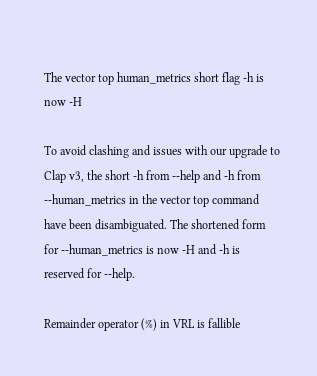The vector top human_metrics short flag -h is now -H

To avoid clashing and issues with our upgrade to Clap v3, the short -h from --help and -h from --human_metrics in the vector top command have been disambiguated. The shortened form for --human_metrics is now -H and -h is reserved for --help.

Remainder operator (%) in VRL is fallible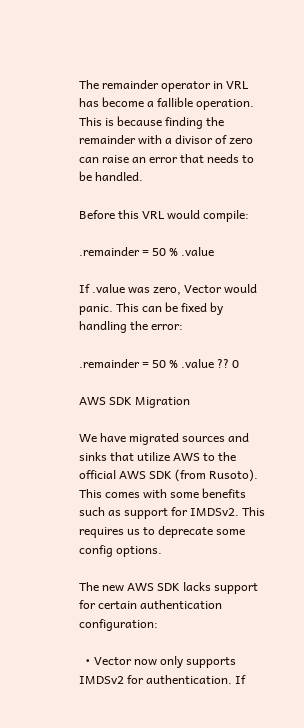The remainder operator in VRL has become a fallible operation. This is because finding the remainder with a divisor of zero can raise an error that needs to be handled.

Before this VRL would compile:

.remainder = 50 % .value

If .value was zero, Vector would panic. This can be fixed by handling the error:

.remainder = 50 % .value ?? 0

AWS SDK Migration

We have migrated sources and sinks that utilize AWS to the official AWS SDK (from Rusoto). This comes with some benefits such as support for IMDSv2. This requires us to deprecate some config options.

The new AWS SDK lacks support for certain authentication configuration:

  • Vector now only supports IMDSv2 for authentication. If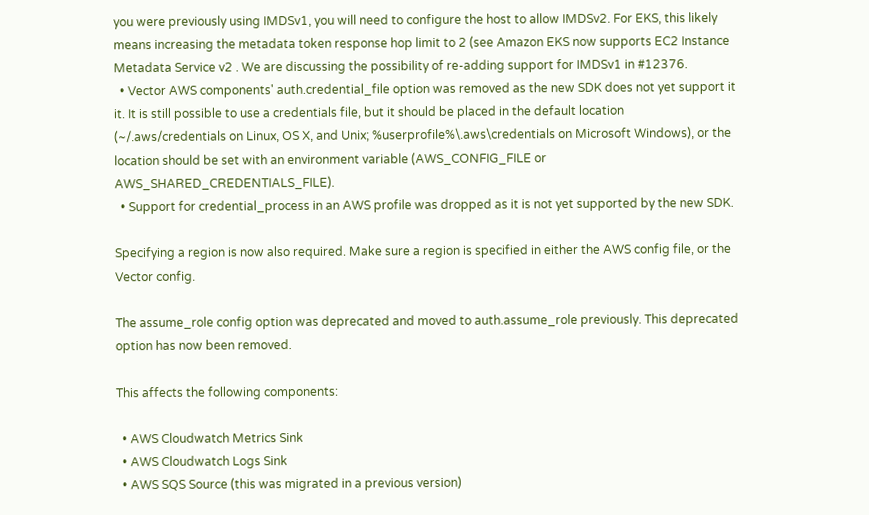you were previously using IMDSv1, you will need to configure the host to allow IMDSv2. For EKS, this likely means increasing the metadata token response hop limit to 2 (see Amazon EKS now supports EC2 Instance Metadata Service v2 . We are discussing the possibility of re-adding support for IMDSv1 in #12376.
  • Vector AWS components' auth.credential_file option was removed as the new SDK does not yet support it it. It is still possible to use a credentials file, but it should be placed in the default location (~/.aws/credentials on Linux, OS X, and Unix; %userprofile%\.aws\credentials on Microsoft Windows), or the location should be set with an environment variable (AWS_CONFIG_FILE or AWS_SHARED_CREDENTIALS_FILE).
  • Support for credential_process in an AWS profile was dropped as it is not yet supported by the new SDK.

Specifying a region is now also required. Make sure a region is specified in either the AWS config file, or the Vector config.

The assume_role config option was deprecated and moved to auth.assume_role previously. This deprecated option has now been removed.

This affects the following components:

  • AWS Cloudwatch Metrics Sink
  • AWS Cloudwatch Logs Sink
  • AWS SQS Source (this was migrated in a previous version)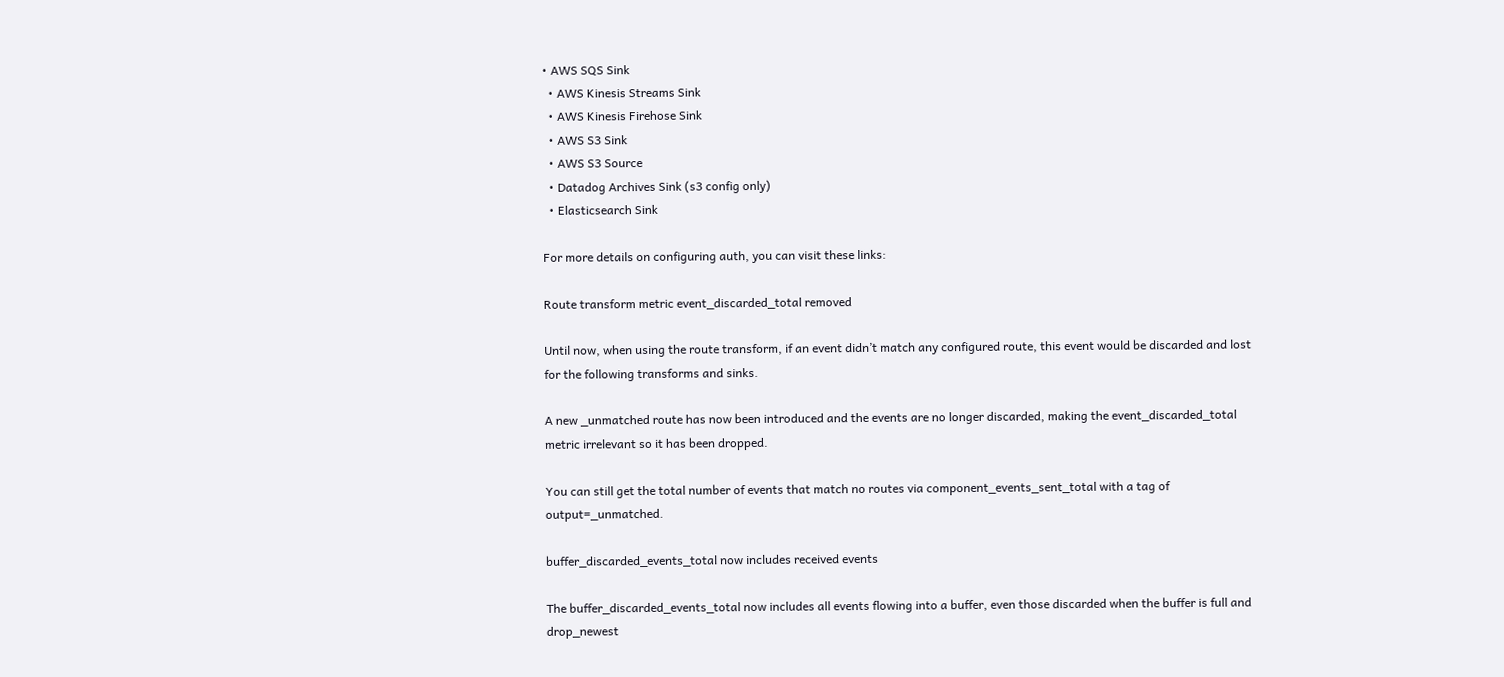• AWS SQS Sink
  • AWS Kinesis Streams Sink
  • AWS Kinesis Firehose Sink
  • AWS S3 Sink
  • AWS S3 Source
  • Datadog Archives Sink (s3 config only)
  • Elasticsearch Sink

For more details on configuring auth, you can visit these links:

Route transform metric event_discarded_total removed

Until now, when using the route transform, if an event didn’t match any configured route, this event would be discarded and lost for the following transforms and sinks.

A new _unmatched route has now been introduced and the events are no longer discarded, making the event_discarded_total metric irrelevant so it has been dropped.

You can still get the total number of events that match no routes via component_events_sent_total with a tag of output=_unmatched.

buffer_discarded_events_total now includes received events

The buffer_discarded_events_total now includes all events flowing into a buffer, even those discarded when the buffer is full and drop_newest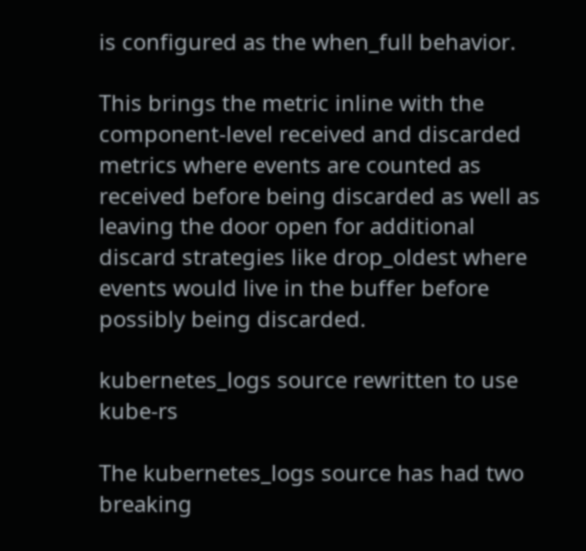is configured as the when_full behavior.

This brings the metric inline with the component-level received and discarded metrics where events are counted as received before being discarded as well as leaving the door open for additional discard strategies like drop_oldest where events would live in the buffer before possibly being discarded.

kubernetes_logs source rewritten to use kube-rs

The kubernetes_logs source has had two breaking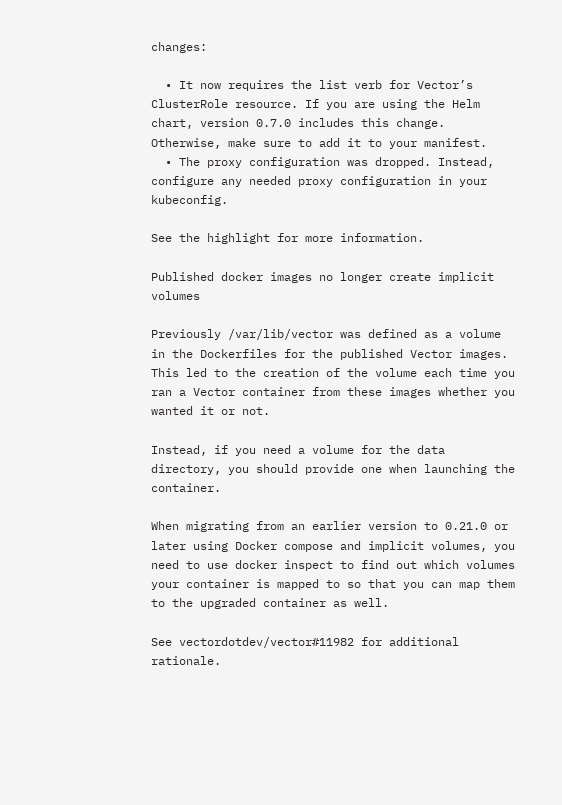changes:

  • It now requires the list verb for Vector’s ClusterRole resource. If you are using the Helm chart, version 0.7.0 includes this change. Otherwise, make sure to add it to your manifest.
  • The proxy configuration was dropped. Instead, configure any needed proxy configuration in your kubeconfig.

See the highlight for more information.

Published docker images no longer create implicit volumes

Previously /var/lib/vector was defined as a volume in the Dockerfiles for the published Vector images. This led to the creation of the volume each time you ran a Vector container from these images whether you wanted it or not.

Instead, if you need a volume for the data directory, you should provide one when launching the container.

When migrating from an earlier version to 0.21.0 or later using Docker compose and implicit volumes, you need to use docker inspect to find out which volumes your container is mapped to so that you can map them to the upgraded container as well.

See vectordotdev/vector#11982 for additional rationale.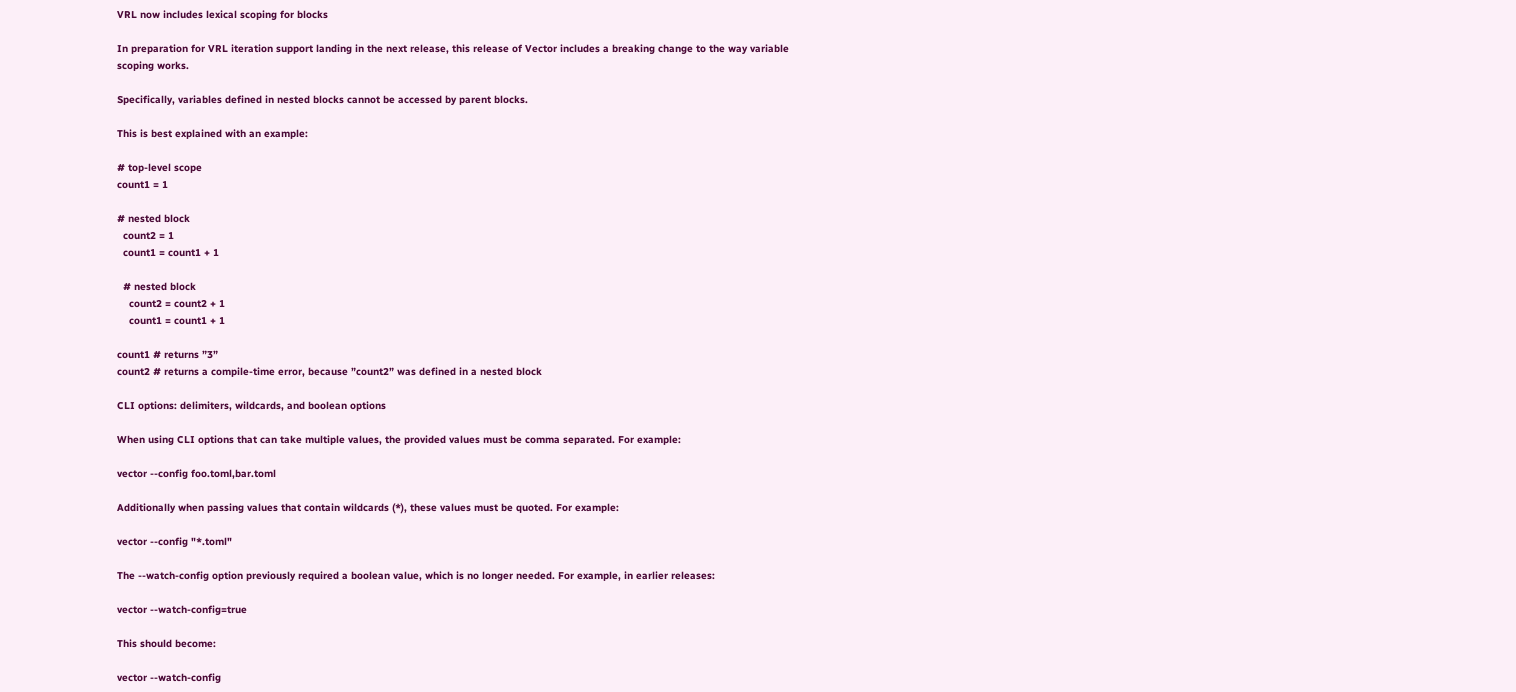VRL now includes lexical scoping for blocks

In preparation for VRL iteration support landing in the next release, this release of Vector includes a breaking change to the way variable scoping works.

Specifically, variables defined in nested blocks cannot be accessed by parent blocks.

This is best explained with an example:

# top-level scope
count1 = 1

# nested block
  count2 = 1
  count1 = count1 + 1

  # nested block
    count2 = count2 + 1
    count1 = count1 + 1

count1 # returns ”3”
count2 # returns a compile-time error, because ”count2” was defined in a nested block

CLI options: delimiters, wildcards, and boolean options

When using CLI options that can take multiple values, the provided values must be comma separated. For example:

vector --config foo.toml,bar.toml

Additionally when passing values that contain wildcards (*), these values must be quoted. For example:

vector --config "*.toml"

The --watch-config option previously required a boolean value, which is no longer needed. For example, in earlier releases:

vector --watch-config=true

This should become:

vector --watch-config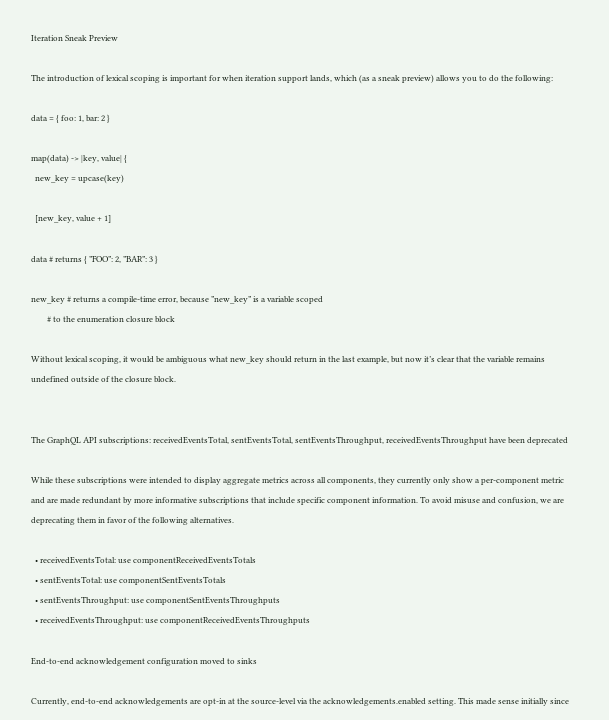Iteration Sneak Preview

The introduction of lexical scoping is important for when iteration support lands, which (as a sneak preview) allows you to do the following:

data = { foo: 1, bar: 2 }

map(data) -> |key, value| {
  new_key = upcase(key)

  [new_key, value + 1]

data # returns { ”FOO”: 2, ”BAR”: 3 }

new_key # returns a compile-time error, because ”new_key” is a variable scoped
        # to the enumeration closure block

Without lexical scoping, it would be ambiguous what new_key should return in the last example, but now it’s clear that the variable remains undefined outside of the closure block.


The GraphQL API subscriptions: receivedEventsTotal, sentEventsTotal, sentEventsThroughput, receivedEventsThroughput have been deprecated

While these subscriptions were intended to display aggregate metrics across all components, they currently only show a per-component metric and are made redundant by more informative subscriptions that include specific component information. To avoid misuse and confusion, we are deprecating them in favor of the following alternatives.

  • receivedEventsTotal: use componentReceivedEventsTotals
  • sentEventsTotal: use componentSentEventsTotals
  • sentEventsThroughput: use componentSentEventsThroughputs
  • receivedEventsThroughput: use componentReceivedEventsThroughputs

End-to-end acknowledgement configuration moved to sinks

Currently, end-to-end acknowledgements are opt-in at the source-level via the acknowledgements.enabled setting. This made sense initially since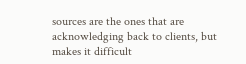sources are the ones that are acknowledging back to clients, but makes it difficult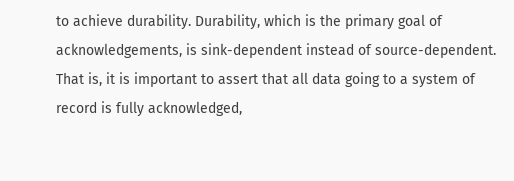to achieve durability. Durability, which is the primary goal of acknowledgements, is sink-dependent instead of source-dependent. That is, it is important to assert that all data going to a system of record is fully acknowledged,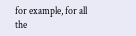for example, for all the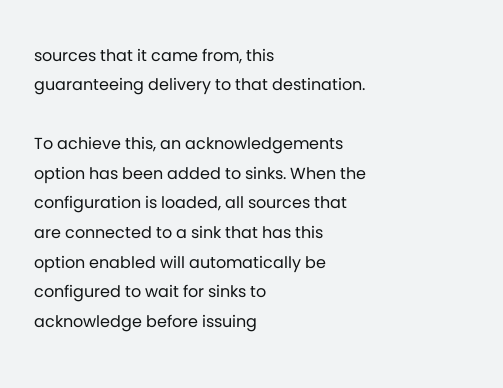sources that it came from, this guaranteeing delivery to that destination.

To achieve this, an acknowledgements option has been added to sinks. When the configuration is loaded, all sources that are connected to a sink that has this option enabled will automatically be configured to wait for sinks to acknowledge before issuing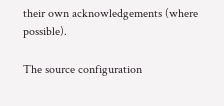their own acknowledgements (where possible).

The source configuration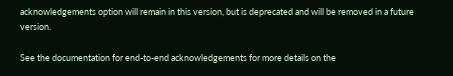acknowledgements option will remain in this version, but is deprecated and will be removed in a future version.

See the documentation for end-to-end acknowledgements for more details on the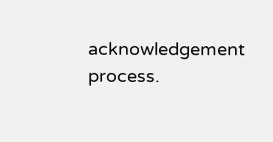acknowledgement process.